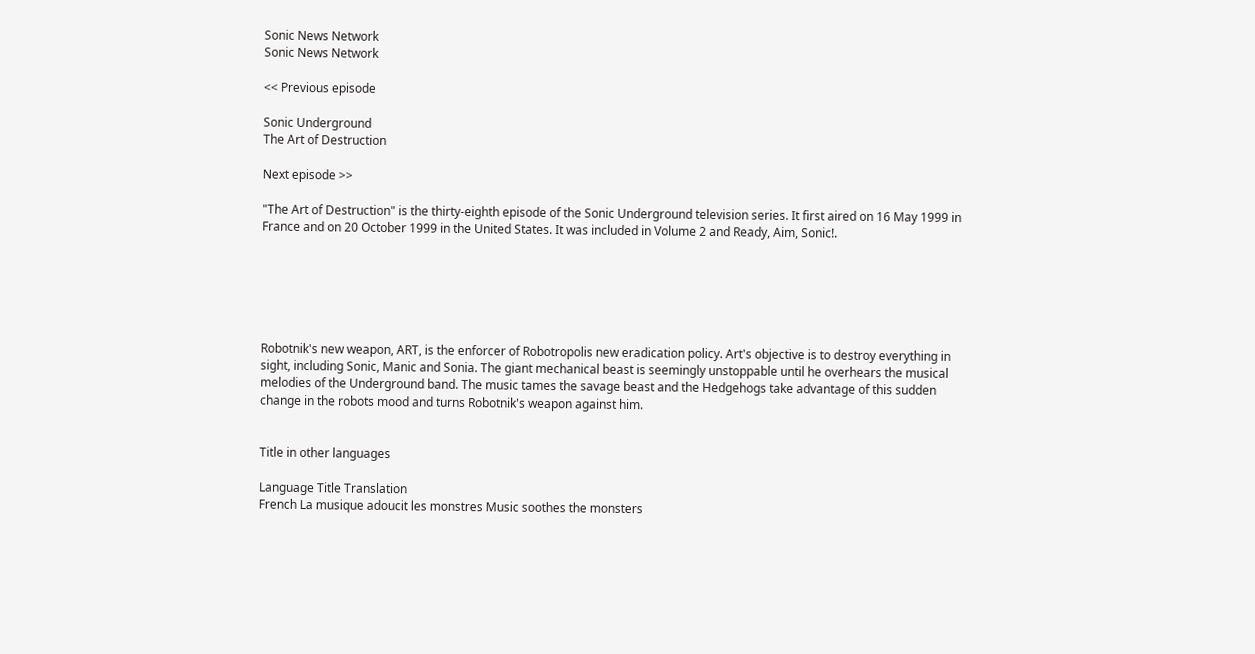Sonic News Network
Sonic News Network

<< Previous episode

Sonic Underground
The Art of Destruction

Next episode >>

"The Art of Destruction" is the thirty-eighth episode of the Sonic Underground television series. It first aired on 16 May 1999 in France and on 20 October 1999 in the United States. It was included in Volume 2 and Ready, Aim, Sonic!.






Robotnik's new weapon, ART, is the enforcer of Robotropolis new eradication policy. Art's objective is to destroy everything in sight, including Sonic, Manic and Sonia. The giant mechanical beast is seemingly unstoppable until he overhears the musical melodies of the Underground band. The music tames the savage beast and the Hedgehogs take advantage of this sudden change in the robots mood and turns Robotnik's weapon against him.


Title in other languages

Language Title Translation
French La musique adoucit les monstres Music soothes the monsters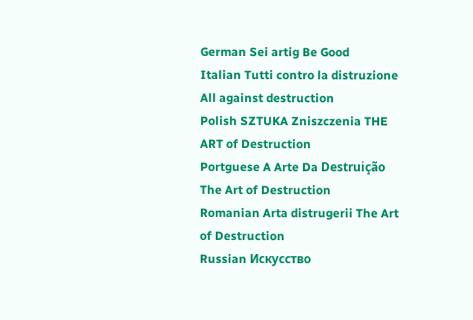German Sei artig Be Good
Italian Tutti contro la distruzione All against destruction
Polish SZTUKA Zniszczenia THE ART of Destruction
Portguese A Arte Da Destruição The Art of Destruction
Romanian Arta distrugerii The Art of Destruction
Russian Искусство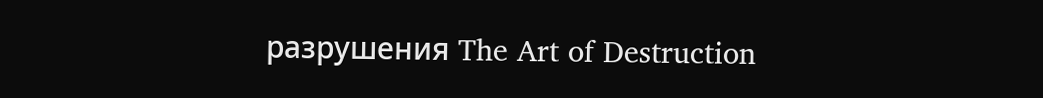разрушения The Art of Destruction